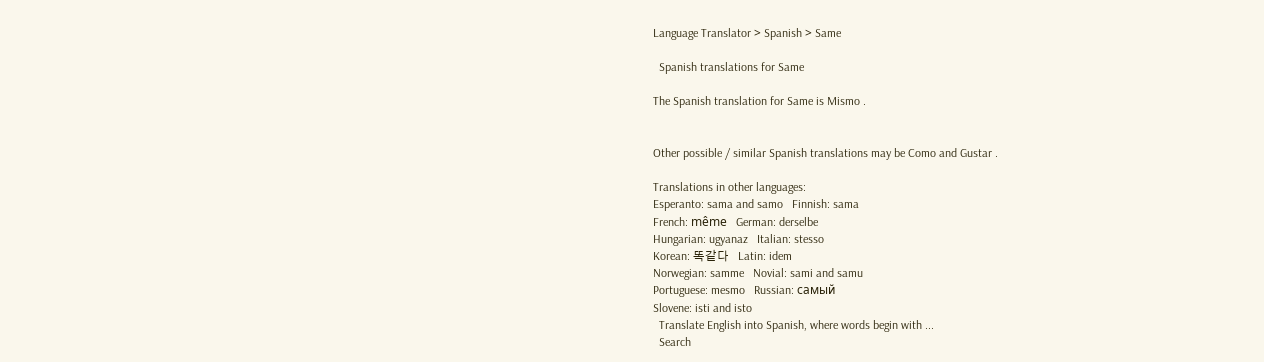Language Translator > Spanish > Same

  Spanish translations for Same

The Spanish translation for Same is Mismo .


Other possible / similar Spanish translations may be Como and Gustar .

Translations in other languages:
Esperanto: sama and samo   Finnish: sama
French: même   German: derselbe
Hungarian: ugyanaz   Italian: stesso
Korean: 똑같다   Latin: idem
Norwegian: samme   Novial: sami and samu
Portuguese: mesmo   Russian: самый
Slovene: isti and isto
  Translate English into Spanish, where words begin with ...
  Search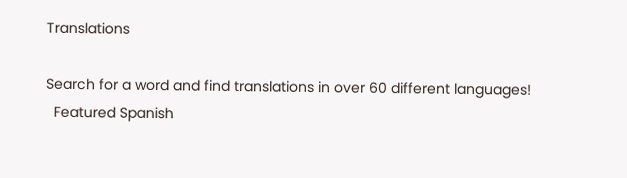Translations

Search for a word and find translations in over 60 different languages!
  Featured Spanish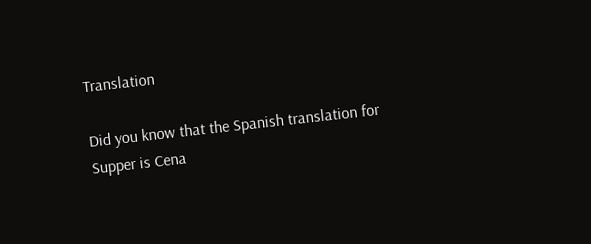Translation

Did you know that the Spanish translation for Supper is Cena